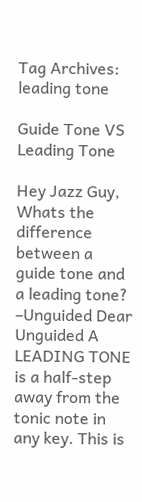Tag Archives: leading tone

Guide Tone VS Leading Tone

Hey Jazz Guy, Whats the difference between a guide tone and a leading tone? –Unguided Dear Unguided A LEADING TONE is a half-step away from the tonic note in any key. This is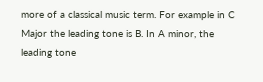more of a classical music term. For example in C Major the leading tone is B. In A minor, the leading tone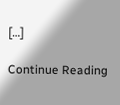[…]

Continue Reading